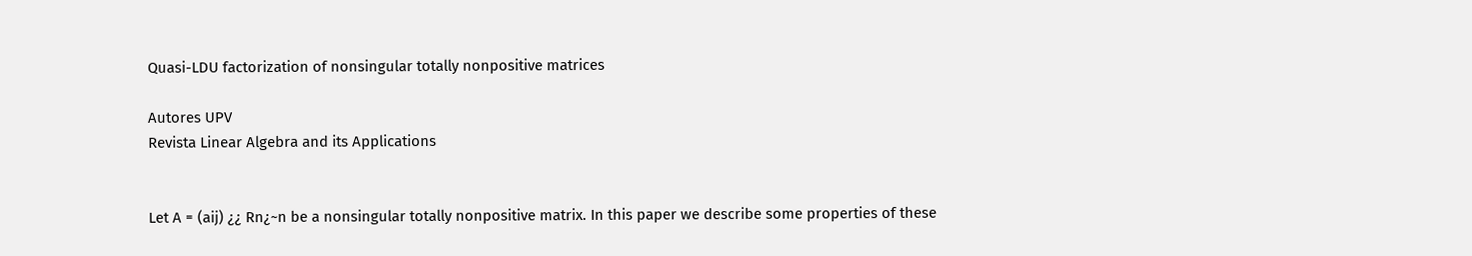Quasi-LDU factorization of nonsingular totally nonpositive matrices

Autores UPV
Revista Linear Algebra and its Applications


Let A = (aij) ¿¿ Rn¿~n be a nonsingular totally nonpositive matrix. In this paper we describe some properties of these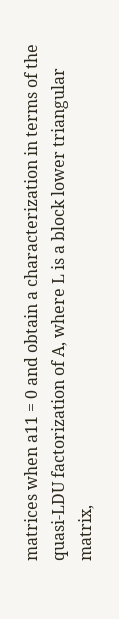matrices when a11 = 0 and obtain a characterization in terms of the quasi-LDU factorization of A, where L is a block lower triangular matrix,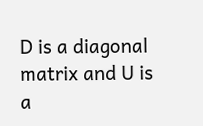D is a diagonal matrix and U is a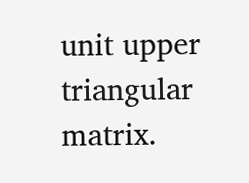unit upper triangular matrix.